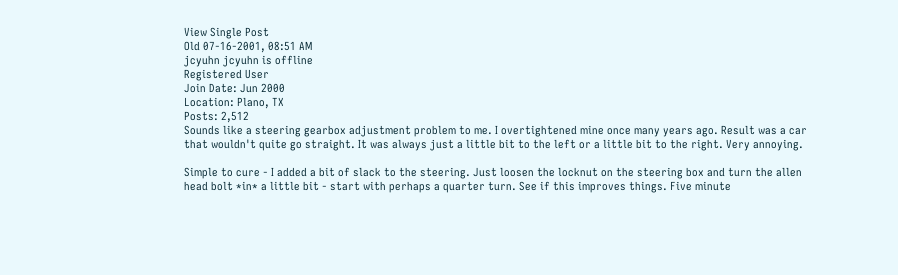View Single Post
Old 07-16-2001, 08:51 AM
jcyuhn jcyuhn is offline
Registered User
Join Date: Jun 2000
Location: Plano, TX
Posts: 2,512
Sounds like a steering gearbox adjustment problem to me. I overtightened mine once many years ago. Result was a car that wouldn't quite go straight. It was always just a little bit to the left or a little bit to the right. Very annoying.

Simple to cure - I added a bit of slack to the steering. Just loosen the locknut on the steering box and turn the allen head bolt *in* a little bit - start with perhaps a quarter turn. See if this improves things. Five minute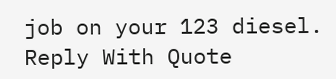job on your 123 diesel.
Reply With Quote